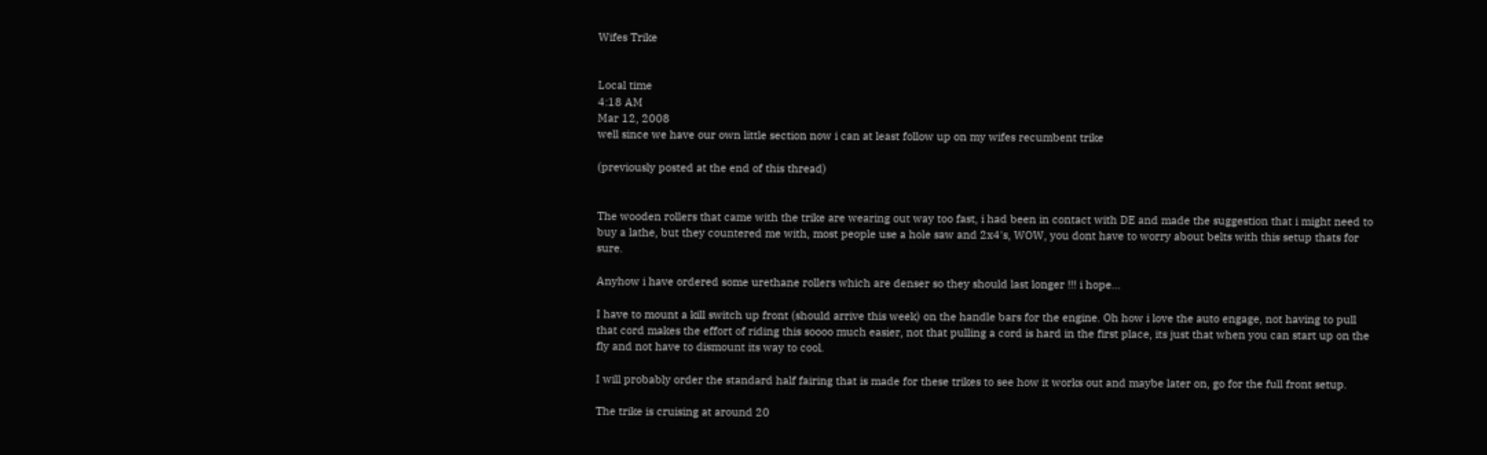Wifes Trike


Local time
4:18 AM
Mar 12, 2008
well since we have our own little section now i can at least follow up on my wifes recumbent trike

(previously posted at the end of this thread)


The wooden rollers that came with the trike are wearing out way too fast, i had been in contact with DE and made the suggestion that i might need to buy a lathe, but they countered me with, most people use a hole saw and 2x4's, WOW, you dont have to worry about belts with this setup thats for sure.

Anyhow i have ordered some urethane rollers which are denser so they should last longer !!! i hope...

I have to mount a kill switch up front (should arrive this week) on the handle bars for the engine. Oh how i love the auto engage, not having to pull that cord makes the effort of riding this soooo much easier, not that pulling a cord is hard in the first place, its just that when you can start up on the fly and not have to dismount its way to cool.

I will probably order the standard half fairing that is made for these trikes to see how it works out and maybe later on, go for the full front setup.

The trike is cruising at around 20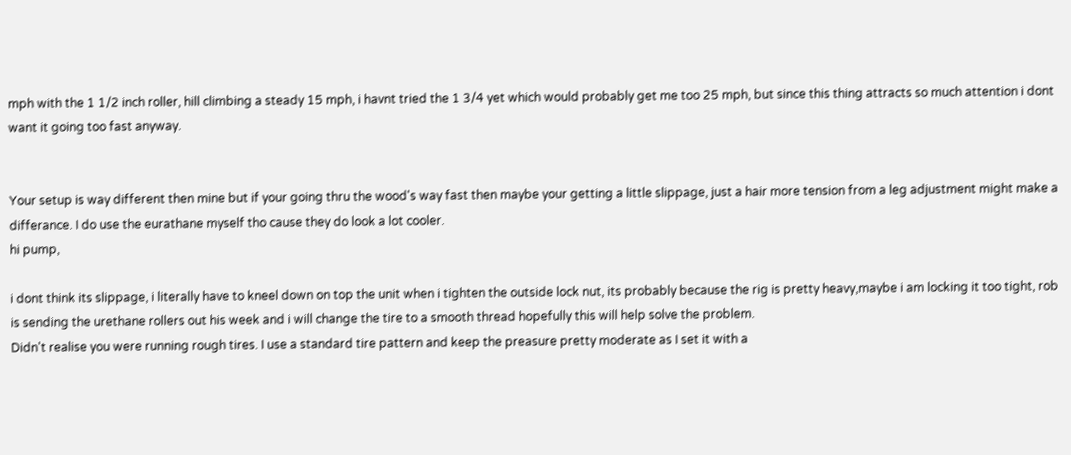mph with the 1 1/2 inch roller, hill climbing a steady 15 mph, i havnt tried the 1 3/4 yet which would probably get me too 25 mph, but since this thing attracts so much attention i dont want it going too fast anyway.


Your setup is way different then mine but if your going thru the wood's way fast then maybe your getting a little slippage, just a hair more tension from a leg adjustment might make a differance. I do use the eurathane myself tho cause they do look a lot cooler.
hi pump,

i dont think its slippage, i literally have to kneel down on top the unit when i tighten the outside lock nut, its probably because the rig is pretty heavy,maybe i am locking it too tight, rob is sending the urethane rollers out his week and i will change the tire to a smooth thread hopefully this will help solve the problem.
Didn't realise you were running rough tires. I use a standard tire pattern and keep the preasure pretty moderate as I set it with a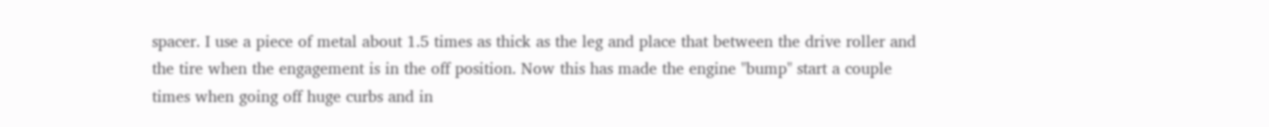spacer. I use a piece of metal about 1.5 times as thick as the leg and place that between the drive roller and the tire when the engagement is in the off position. Now this has made the engine "bump" start a couple times when going off huge curbs and in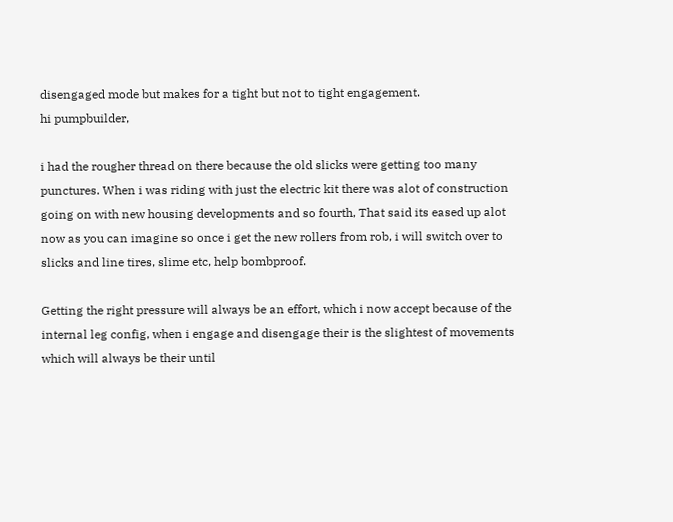disengaged mode but makes for a tight but not to tight engagement.
hi pumpbuilder,

i had the rougher thread on there because the old slicks were getting too many punctures. When i was riding with just the electric kit there was alot of construction going on with new housing developments and so fourth, That said its eased up alot now as you can imagine so once i get the new rollers from rob, i will switch over to slicks and line tires, slime etc, help bombproof.

Getting the right pressure will always be an effort, which i now accept because of the internal leg config, when i engage and disengage their is the slightest of movements which will always be their until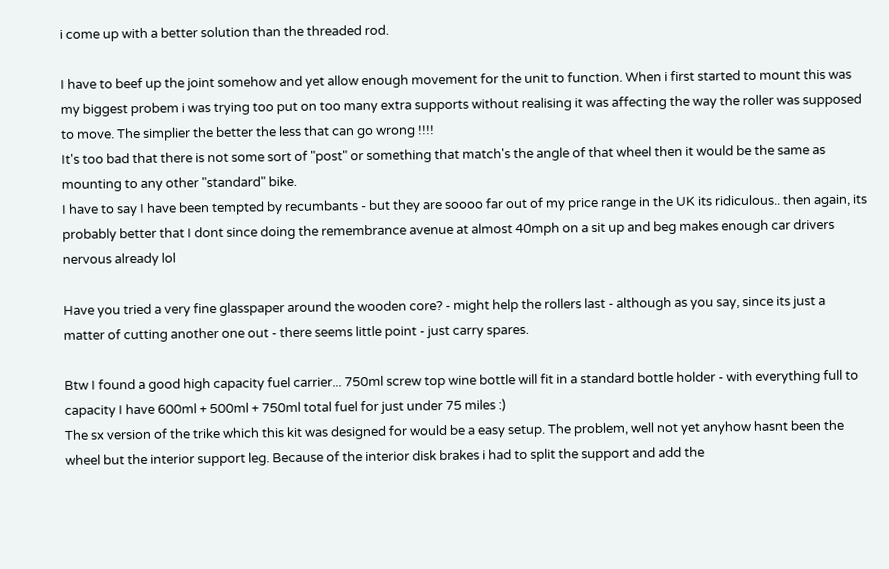i come up with a better solution than the threaded rod.

I have to beef up the joint somehow and yet allow enough movement for the unit to function. When i first started to mount this was my biggest probem i was trying too put on too many extra supports without realising it was affecting the way the roller was supposed to move. The simplier the better the less that can go wrong !!!!
It's too bad that there is not some sort of "post" or something that match's the angle of that wheel then it would be the same as mounting to any other "standard" bike.
I have to say I have been tempted by recumbants - but they are soooo far out of my price range in the UK its ridiculous.. then again, its probably better that I dont since doing the remembrance avenue at almost 40mph on a sit up and beg makes enough car drivers nervous already lol

Have you tried a very fine glasspaper around the wooden core? - might help the rollers last - although as you say, since its just a matter of cutting another one out - there seems little point - just carry spares.

Btw I found a good high capacity fuel carrier... 750ml screw top wine bottle will fit in a standard bottle holder - with everything full to capacity I have 600ml + 500ml + 750ml total fuel for just under 75 miles :)
The sx version of the trike which this kit was designed for would be a easy setup. The problem, well not yet anyhow hasnt been the wheel but the interior support leg. Because of the interior disk brakes i had to split the support and add the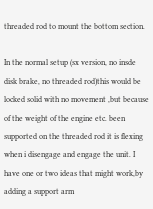threaded rod to mount the bottom section.

In the normal setup (sx version, no insde disk brake, no threaded rod)this would be locked solid with no movement ,but because of the weight of the engine etc. been supported on the threaded rod it is flexing when i disengage and engage the unit. I have one or two ideas that might work,by adding a support arm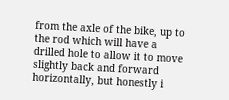from the axle of the bike, up to the rod which will have a drilled hole to allow it to move slightly back and forward horizontally, but honestly i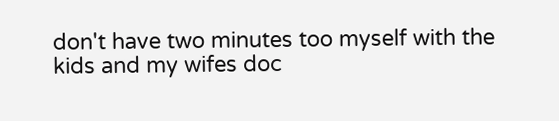don't have two minutes too myself with the kids and my wifes doc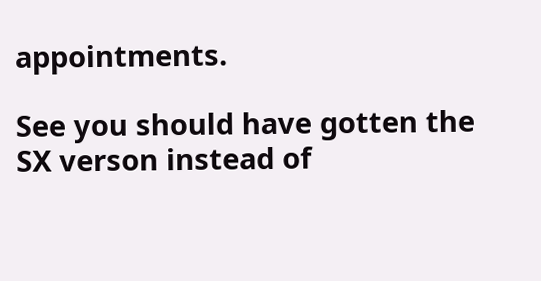appointments.

See you should have gotten the SX verson instead of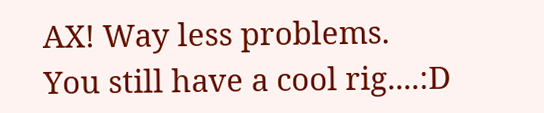AX! Way less problems.
You still have a cool rig....:D